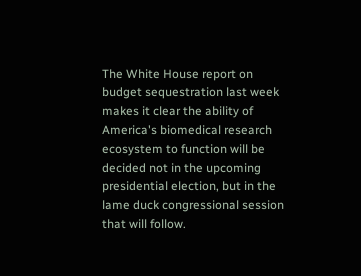The White House report on budget sequestration last week makes it clear the ability of America's biomedical research ecosystem to function will be decided not in the upcoming presidential election, but in the lame duck congressional session that will follow.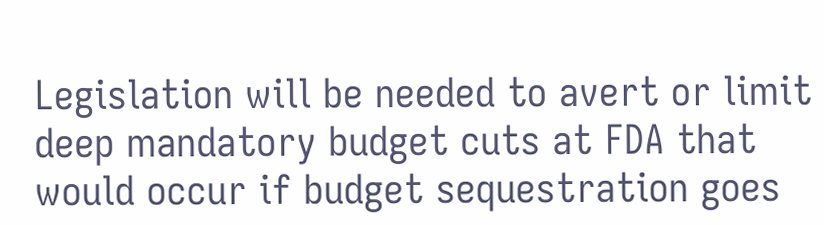Legislation will be needed to avert or limit deep mandatory budget cuts at FDA that would occur if budget sequestration goes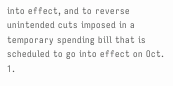into effect, and to reverse unintended cuts imposed in a temporary spending bill that is scheduled to go into effect on Oct. 1.